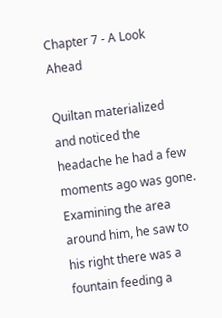Chapter 7 - A Look Ahead

Quiltan materialized and noticed the headache he had a few moments ago was gone. Examining the area around him, he saw to his right there was a fountain feeding a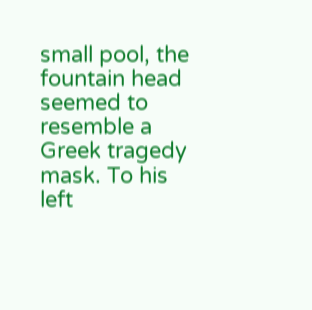small pool, the fountain head seemed to resemble a Greek tragedy mask. To his left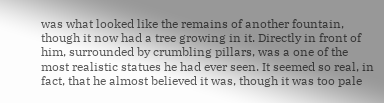was what looked like the remains of another fountain, though it now had a tree growing in it. Directly in front of him, surrounded by crumbling pillars, was a one of the most realistic statues he had ever seen. It seemed so real, in fact, that he almost believed it was, though it was too pale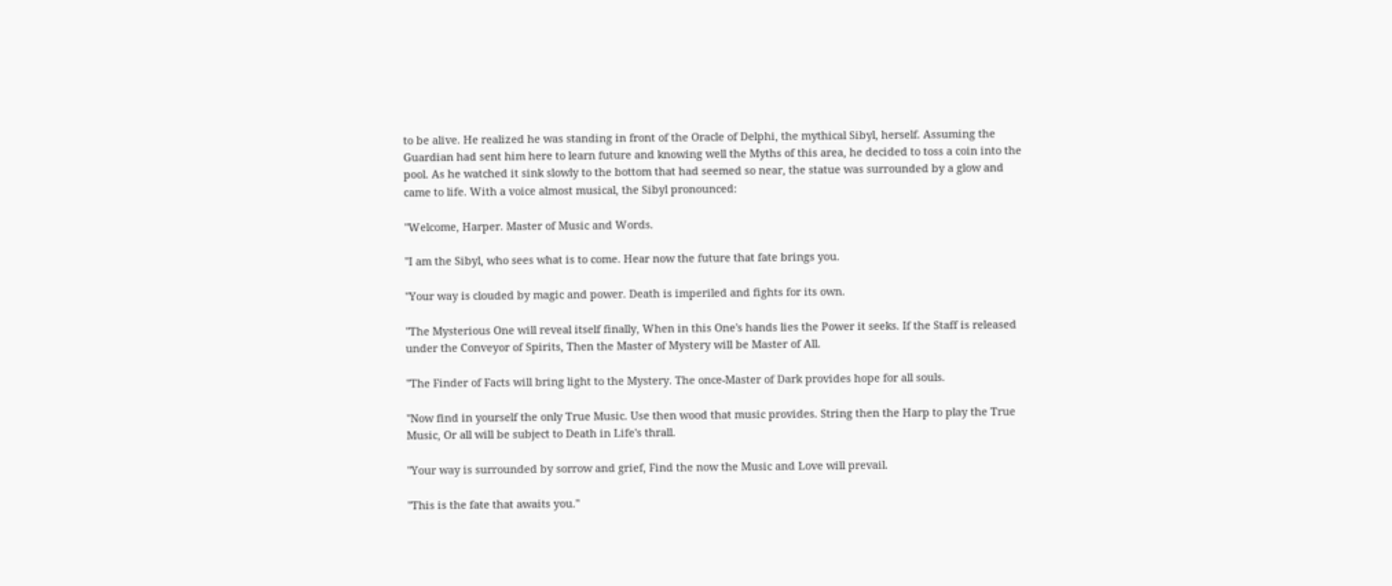to be alive. He realized he was standing in front of the Oracle of Delphi, the mythical Sibyl, herself. Assuming the Guardian had sent him here to learn future and knowing well the Myths of this area, he decided to toss a coin into the pool. As he watched it sink slowly to the bottom that had seemed so near, the statue was surrounded by a glow and came to life. With a voice almost musical, the Sibyl pronounced:

"Welcome, Harper. Master of Music and Words.

"I am the Sibyl, who sees what is to come. Hear now the future that fate brings you.

"Your way is clouded by magic and power. Death is imperiled and fights for its own.

"The Mysterious One will reveal itself finally, When in this One's hands lies the Power it seeks. If the Staff is released under the Conveyor of Spirits, Then the Master of Mystery will be Master of All.

"The Finder of Facts will bring light to the Mystery. The once-Master of Dark provides hope for all souls.

"Now find in yourself the only True Music. Use then wood that music provides. String then the Harp to play the True Music, Or all will be subject to Death in Life's thrall.

"Your way is surrounded by sorrow and grief, Find the now the Music and Love will prevail.

"This is the fate that awaits you."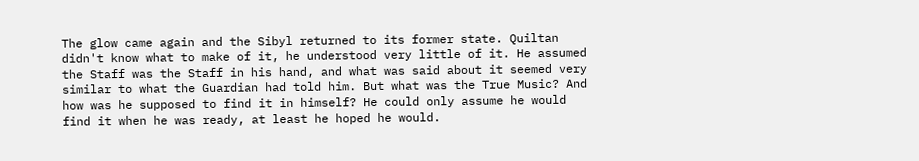The glow came again and the Sibyl returned to its former state. Quiltan didn't know what to make of it, he understood very little of it. He assumed the Staff was the Staff in his hand, and what was said about it seemed very similar to what the Guardian had told him. But what was the True Music? And how was he supposed to find it in himself? He could only assume he would find it when he was ready, at least he hoped he would.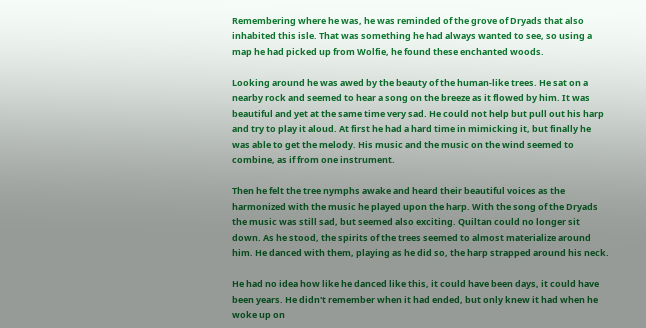Remembering where he was, he was reminded of the grove of Dryads that also inhabited this isle. That was something he had always wanted to see, so using a map he had picked up from Wolfie, he found these enchanted woods.

Looking around he was awed by the beauty of the human-like trees. He sat on a nearby rock and seemed to hear a song on the breeze as it flowed by him. It was beautiful and yet at the same time very sad. He could not help but pull out his harp and try to play it aloud. At first he had a hard time in mimicking it, but finally he was able to get the melody. His music and the music on the wind seemed to combine, as if from one instrument.

Then he felt the tree nymphs awake and heard their beautiful voices as the harmonized with the music he played upon the harp. With the song of the Dryads the music was still sad, but seemed also exciting. Quiltan could no longer sit down. As he stood, the spirits of the trees seemed to almost materialize around him. He danced with them, playing as he did so, the harp strapped around his neck.

He had no idea how like he danced like this, it could have been days, it could have been years. He didn't remember when it had ended, but only knew it had when he woke up on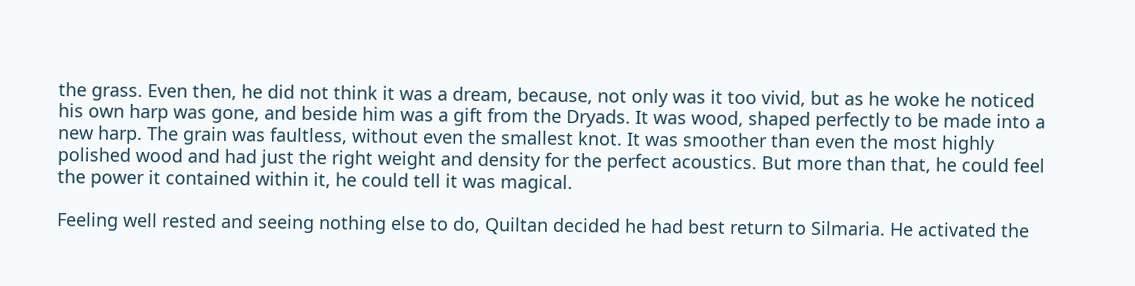the grass. Even then, he did not think it was a dream, because, not only was it too vivid, but as he woke he noticed his own harp was gone, and beside him was a gift from the Dryads. It was wood, shaped perfectly to be made into a new harp. The grain was faultless, without even the smallest knot. It was smoother than even the most highly polished wood and had just the right weight and density for the perfect acoustics. But more than that, he could feel the power it contained within it, he could tell it was magical.

Feeling well rested and seeing nothing else to do, Quiltan decided he had best return to Silmaria. He activated the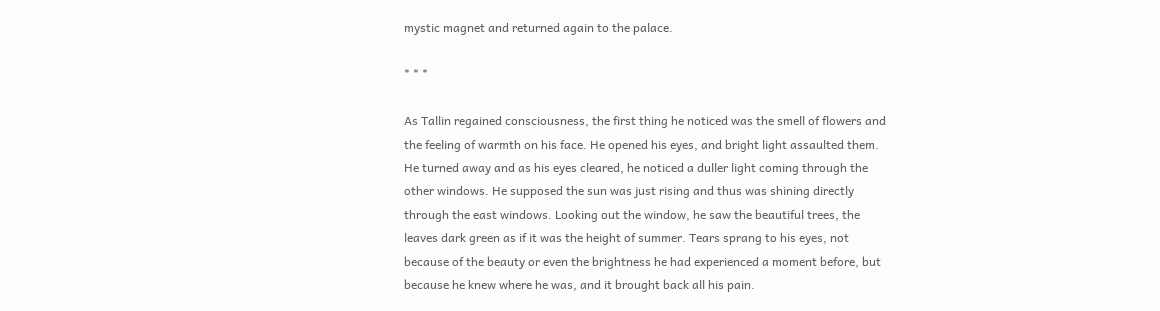mystic magnet and returned again to the palace.

* * *

As Tallin regained consciousness, the first thing he noticed was the smell of flowers and the feeling of warmth on his face. He opened his eyes, and bright light assaulted them. He turned away and as his eyes cleared, he noticed a duller light coming through the other windows. He supposed the sun was just rising and thus was shining directly through the east windows. Looking out the window, he saw the beautiful trees, the leaves dark green as if it was the height of summer. Tears sprang to his eyes, not because of the beauty or even the brightness he had experienced a moment before, but because he knew where he was, and it brought back all his pain.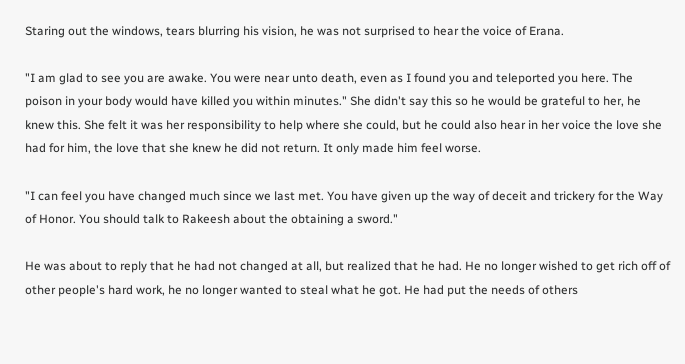Staring out the windows, tears blurring his vision, he was not surprised to hear the voice of Erana.

"I am glad to see you are awake. You were near unto death, even as I found you and teleported you here. The poison in your body would have killed you within minutes." She didn't say this so he would be grateful to her, he knew this. She felt it was her responsibility to help where she could, but he could also hear in her voice the love she had for him, the love that she knew he did not return. It only made him feel worse.

"I can feel you have changed much since we last met. You have given up the way of deceit and trickery for the Way of Honor. You should talk to Rakeesh about the obtaining a sword."

He was about to reply that he had not changed at all, but realized that he had. He no longer wished to get rich off of other people's hard work, he no longer wanted to steal what he got. He had put the needs of others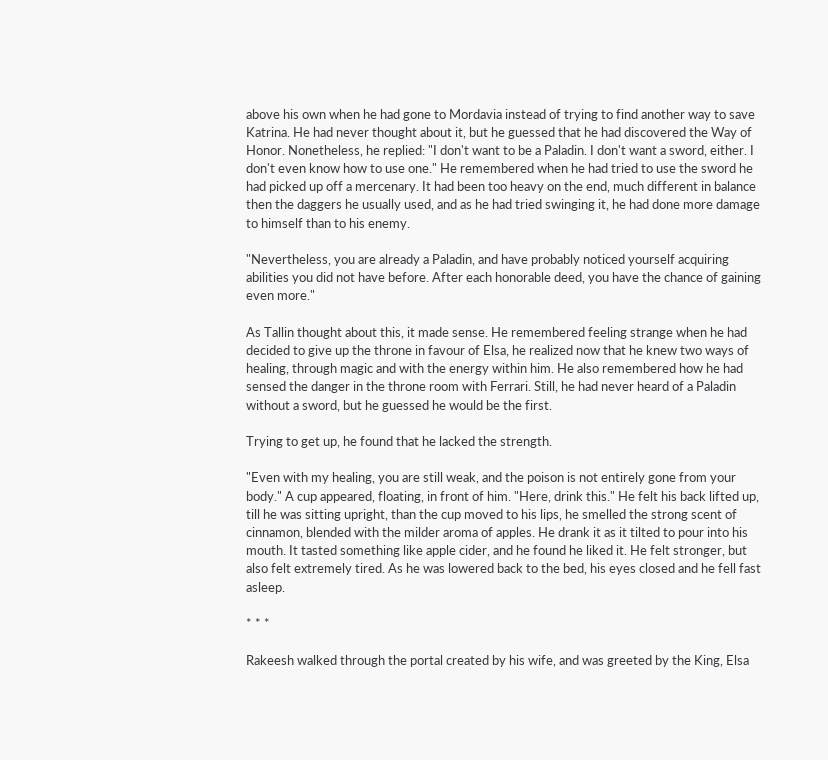above his own when he had gone to Mordavia instead of trying to find another way to save Katrina. He had never thought about it, but he guessed that he had discovered the Way of Honor. Nonetheless, he replied: "I don't want to be a Paladin. I don't want a sword, either. I don't even know how to use one." He remembered when he had tried to use the sword he had picked up off a mercenary. It had been too heavy on the end, much different in balance then the daggers he usually used, and as he had tried swinging it, he had done more damage to himself than to his enemy.

"Nevertheless, you are already a Paladin, and have probably noticed yourself acquiring abilities you did not have before. After each honorable deed, you have the chance of gaining even more."

As Tallin thought about this, it made sense. He remembered feeling strange when he had decided to give up the throne in favour of Elsa, he realized now that he knew two ways of healing, through magic and with the energy within him. He also remembered how he had sensed the danger in the throne room with Ferrari. Still, he had never heard of a Paladin without a sword, but he guessed he would be the first.

Trying to get up, he found that he lacked the strength.

"Even with my healing, you are still weak, and the poison is not entirely gone from your body." A cup appeared, floating, in front of him. "Here, drink this." He felt his back lifted up, till he was sitting upright, than the cup moved to his lips, he smelled the strong scent of cinnamon, blended with the milder aroma of apples. He drank it as it tilted to pour into his mouth. It tasted something like apple cider, and he found he liked it. He felt stronger, but also felt extremely tired. As he was lowered back to the bed, his eyes closed and he fell fast asleep.

* * *

Rakeesh walked through the portal created by his wife, and was greeted by the King, Elsa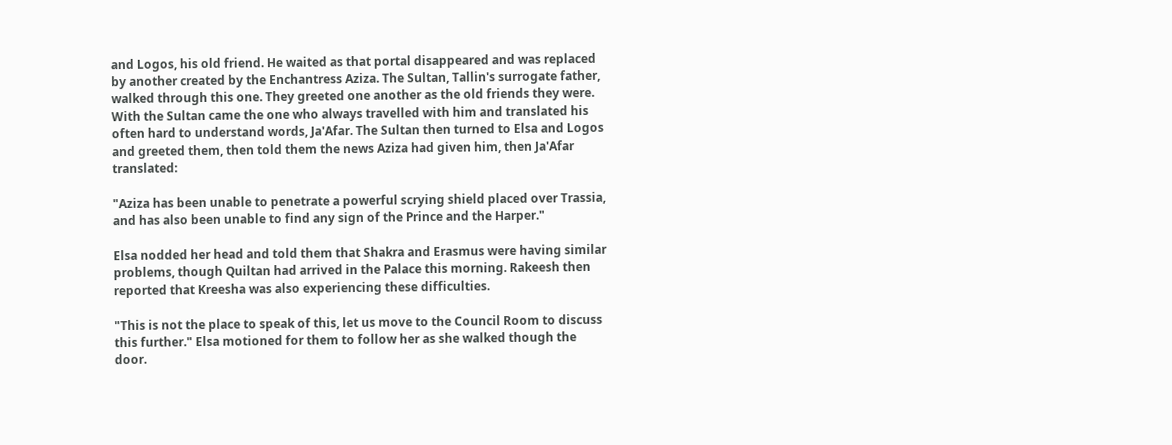and Logos, his old friend. He waited as that portal disappeared and was replaced by another created by the Enchantress Aziza. The Sultan, Tallin's surrogate father, walked through this one. They greeted one another as the old friends they were. With the Sultan came the one who always travelled with him and translated his often hard to understand words, Ja'Afar. The Sultan then turned to Elsa and Logos and greeted them, then told them the news Aziza had given him, then Ja'Afar translated:

"Aziza has been unable to penetrate a powerful scrying shield placed over Trassia, and has also been unable to find any sign of the Prince and the Harper."

Elsa nodded her head and told them that Shakra and Erasmus were having similar problems, though Quiltan had arrived in the Palace this morning. Rakeesh then reported that Kreesha was also experiencing these difficulties.

"This is not the place to speak of this, let us move to the Council Room to discuss this further." Elsa motioned for them to follow her as she walked though the door.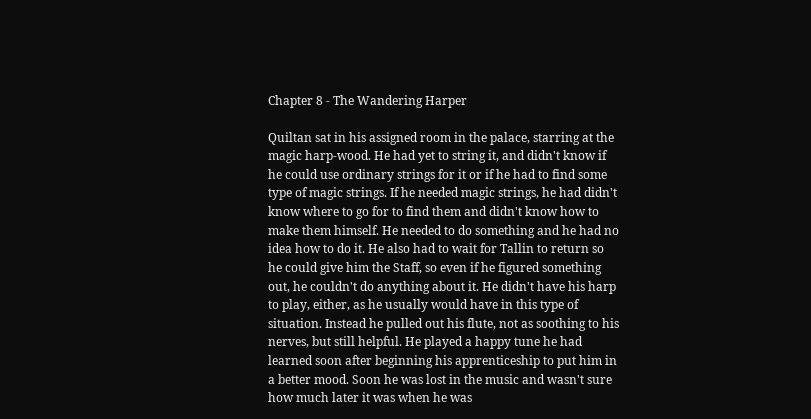Chapter 8 - The Wandering Harper

Quiltan sat in his assigned room in the palace, starring at the magic harp-wood. He had yet to string it, and didn't know if he could use ordinary strings for it or if he had to find some type of magic strings. If he needed magic strings, he had didn't know where to go for to find them and didn't know how to make them himself. He needed to do something and he had no idea how to do it. He also had to wait for Tallin to return so he could give him the Staff, so even if he figured something out, he couldn't do anything about it. He didn't have his harp to play, either, as he usually would have in this type of situation. Instead he pulled out his flute, not as soothing to his nerves, but still helpful. He played a happy tune he had learned soon after beginning his apprenticeship to put him in a better mood. Soon he was lost in the music and wasn't sure how much later it was when he was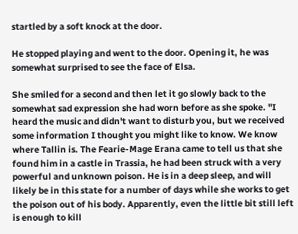startled by a soft knock at the door.

He stopped playing and went to the door. Opening it, he was somewhat surprised to see the face of Elsa.

She smiled for a second and then let it go slowly back to the somewhat sad expression she had worn before as she spoke. "I heard the music and didn't want to disturb you, but we received some information I thought you might like to know. We know where Tallin is. The Fearie-Mage Erana came to tell us that she found him in a castle in Trassia, he had been struck with a very powerful and unknown poison. He is in a deep sleep, and will likely be in this state for a number of days while she works to get the poison out of his body. Apparently, even the little bit still left is enough to kill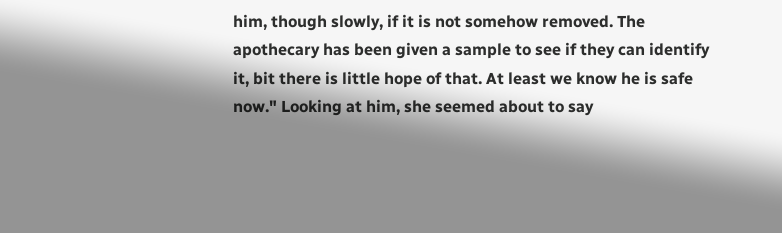him, though slowly, if it is not somehow removed. The apothecary has been given a sample to see if they can identify it, bit there is little hope of that. At least we know he is safe now." Looking at him, she seemed about to say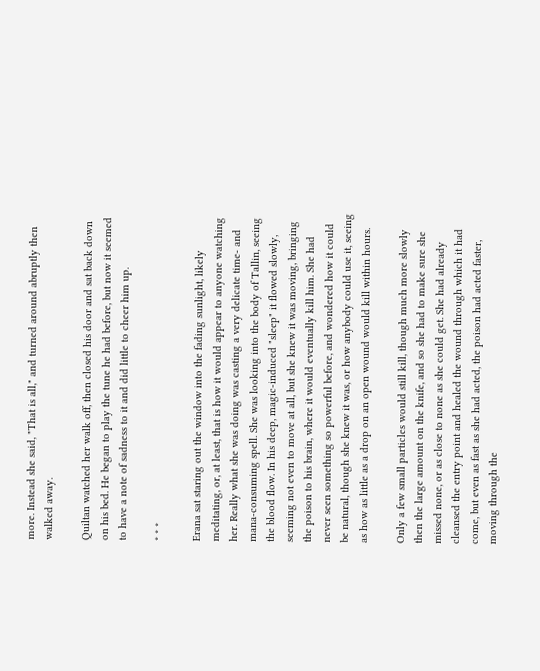more. Instead she said, "That is all," and turned around abruptly then walked away.

Quiltan watched her walk off, then closed his door and sat back down on his bed. He began to play the tune he had before, but now it seemed to have a note of sadness to it and did little to cheer him up.

* * *

Erana sat staring out the window into the fading sunlight, likely meditating, or, at least, that is how it would appear to anyone watching her. Really what she was doing was casting a very delicate time- and mana-consuming spell. She was looking into the body of Tallin, seeing the blood flow. In his deep, magic-induced "sleep" it flowed slowly, seeming not even to move at all, but she knew it was moving, bringing the poison to his brain, where it would eventually kill him. She had never seen something so powerful before, and wondered how it could be natural, though she knew it was, or how anybody could use it, seeing as how as little as a drop on an open wound would kill within hours.

Only a few small particles would still kill, though much more slowly then the large amount on the knife, and so she had to make sure she missed none, or as close to none as she could get. She had already cleansed the entry point and healed the wound through which it had come, but even as fast as she had acted, the poison had acted faster, moving through the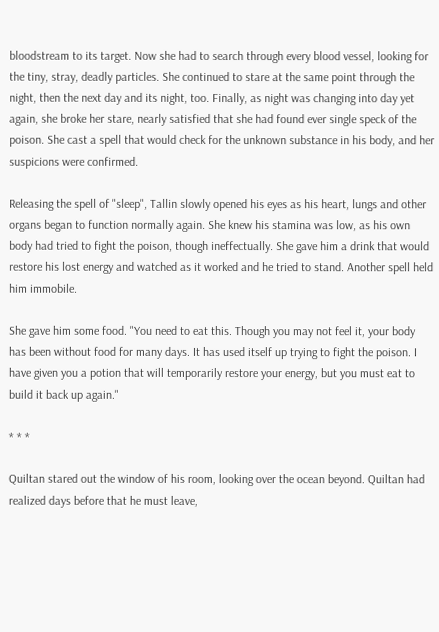bloodstream to its target. Now she had to search through every blood vessel, looking for the tiny, stray, deadly particles. She continued to stare at the same point through the night, then the next day and its night, too. Finally, as night was changing into day yet again, she broke her stare, nearly satisfied that she had found ever single speck of the poison. She cast a spell that would check for the unknown substance in his body, and her suspicions were confirmed.

Releasing the spell of "sleep", Tallin slowly opened his eyes as his heart, lungs and other organs began to function normally again. She knew his stamina was low, as his own body had tried to fight the poison, though ineffectually. She gave him a drink that would restore his lost energy and watched as it worked and he tried to stand. Another spell held him immobile.

She gave him some food. "You need to eat this. Though you may not feel it, your body has been without food for many days. It has used itself up trying to fight the poison. I have given you a potion that will temporarily restore your energy, but you must eat to build it back up again."

* * *

Quiltan stared out the window of his room, looking over the ocean beyond. Quiltan had realized days before that he must leave,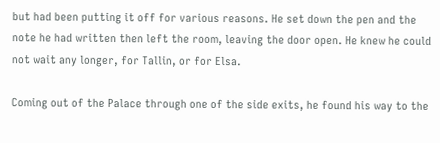but had been putting it off for various reasons. He set down the pen and the note he had written then left the room, leaving the door open. He knew he could not wait any longer, for Tallin, or for Elsa.

Coming out of the Palace through one of the side exits, he found his way to the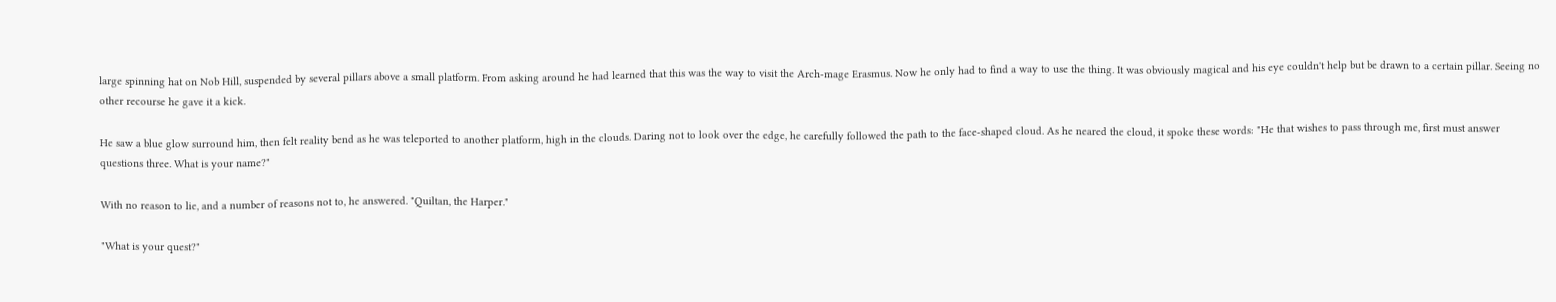large spinning hat on Nob Hill, suspended by several pillars above a small platform. From asking around he had learned that this was the way to visit the Arch-mage Erasmus. Now he only had to find a way to use the thing. It was obviously magical and his eye couldn't help but be drawn to a certain pillar. Seeing no other recourse he gave it a kick.

He saw a blue glow surround him, then felt reality bend as he was teleported to another platform, high in the clouds. Daring not to look over the edge, he carefully followed the path to the face-shaped cloud. As he neared the cloud, it spoke these words: "He that wishes to pass through me, first must answer questions three. What is your name?"

With no reason to lie, and a number of reasons not to, he answered. "Quiltan, the Harper."

"What is your quest?"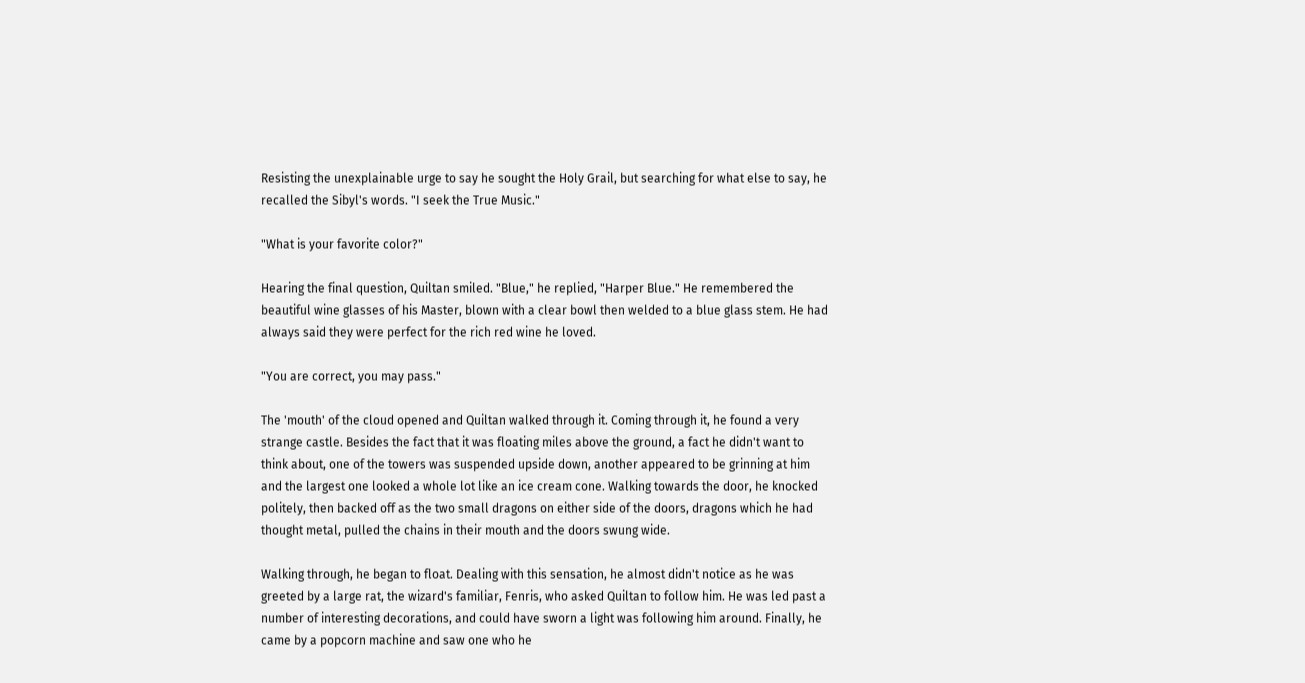Resisting the unexplainable urge to say he sought the Holy Grail, but searching for what else to say, he recalled the Sibyl's words. "I seek the True Music."

"What is your favorite color?"

Hearing the final question, Quiltan smiled. "Blue," he replied, "Harper Blue." He remembered the beautiful wine glasses of his Master, blown with a clear bowl then welded to a blue glass stem. He had always said they were perfect for the rich red wine he loved.

"You are correct, you may pass."

The 'mouth' of the cloud opened and Quiltan walked through it. Coming through it, he found a very strange castle. Besides the fact that it was floating miles above the ground, a fact he didn't want to think about, one of the towers was suspended upside down, another appeared to be grinning at him and the largest one looked a whole lot like an ice cream cone. Walking towards the door, he knocked politely, then backed off as the two small dragons on either side of the doors, dragons which he had thought metal, pulled the chains in their mouth and the doors swung wide.

Walking through, he began to float. Dealing with this sensation, he almost didn't notice as he was greeted by a large rat, the wizard's familiar, Fenris, who asked Quiltan to follow him. He was led past a number of interesting decorations, and could have sworn a light was following him around. Finally, he came by a popcorn machine and saw one who he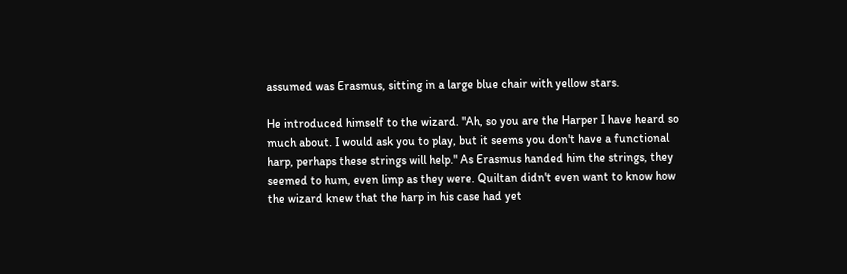assumed was Erasmus, sitting in a large blue chair with yellow stars.

He introduced himself to the wizard. "Ah, so you are the Harper I have heard so much about. I would ask you to play, but it seems you don't have a functional harp, perhaps these strings will help." As Erasmus handed him the strings, they seemed to hum, even limp as they were. Quiltan didn't even want to know how the wizard knew that the harp in his case had yet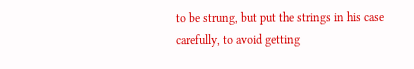to be strung, but put the strings in his case carefully, to avoid getting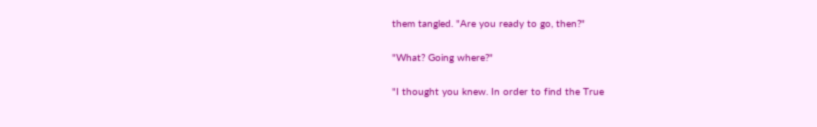them tangled. "Are you ready to go, then?"

"What? Going where?"

"I thought you knew. In order to find the True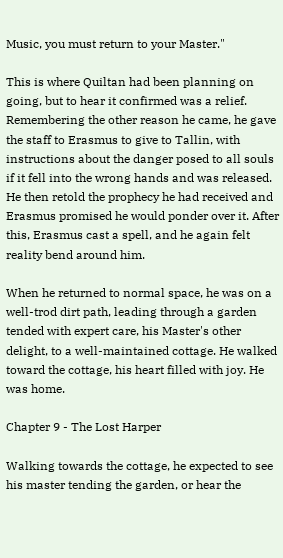Music, you must return to your Master."

This is where Quiltan had been planning on going, but to hear it confirmed was a relief. Remembering the other reason he came, he gave the staff to Erasmus to give to Tallin, with instructions about the danger posed to all souls if it fell into the wrong hands and was released. He then retold the prophecy he had received and Erasmus promised he would ponder over it. After this, Erasmus cast a spell, and he again felt reality bend around him.

When he returned to normal space, he was on a well-trod dirt path, leading through a garden tended with expert care, his Master's other delight, to a well-maintained cottage. He walked toward the cottage, his heart filled with joy. He was home.

Chapter 9 - The Lost Harper

Walking towards the cottage, he expected to see his master tending the garden, or hear the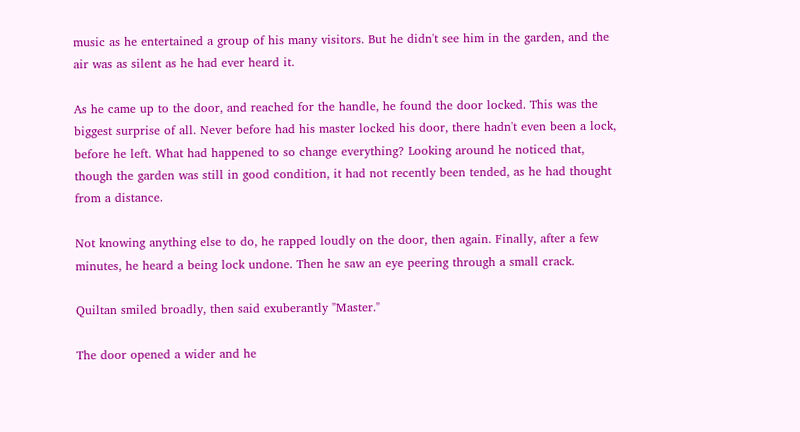music as he entertained a group of his many visitors. But he didn't see him in the garden, and the air was as silent as he had ever heard it.

As he came up to the door, and reached for the handle, he found the door locked. This was the biggest surprise of all. Never before had his master locked his door, there hadn't even been a lock, before he left. What had happened to so change everything? Looking around he noticed that, though the garden was still in good condition, it had not recently been tended, as he had thought from a distance.

Not knowing anything else to do, he rapped loudly on the door, then again. Finally, after a few minutes, he heard a being lock undone. Then he saw an eye peering through a small crack.

Quiltan smiled broadly, then said exuberantly "Master."

The door opened a wider and he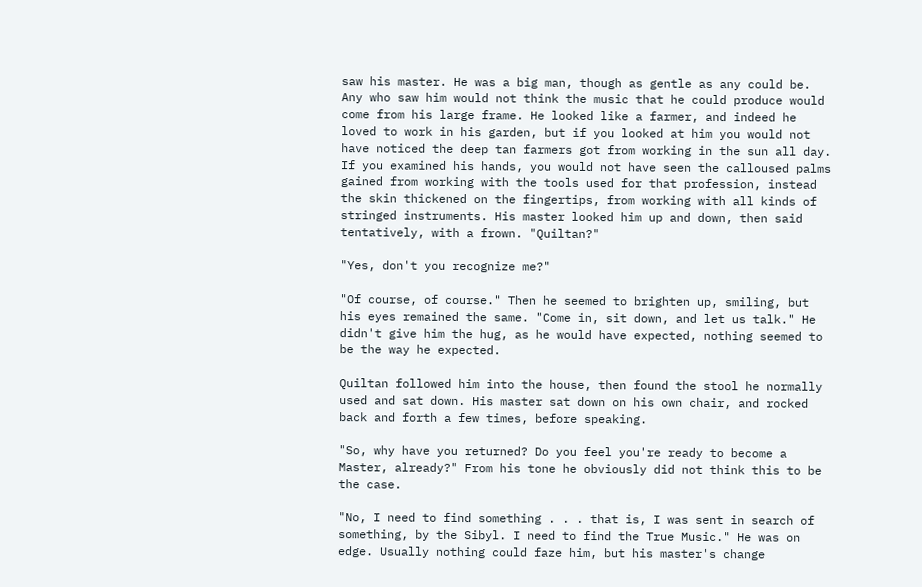saw his master. He was a big man, though as gentle as any could be. Any who saw him would not think the music that he could produce would come from his large frame. He looked like a farmer, and indeed he loved to work in his garden, but if you looked at him you would not have noticed the deep tan farmers got from working in the sun all day. If you examined his hands, you would not have seen the calloused palms gained from working with the tools used for that profession, instead the skin thickened on the fingertips, from working with all kinds of stringed instruments. His master looked him up and down, then said tentatively, with a frown. "Quiltan?"

"Yes, don't you recognize me?"

"Of course, of course." Then he seemed to brighten up, smiling, but his eyes remained the same. "Come in, sit down, and let us talk." He didn't give him the hug, as he would have expected, nothing seemed to be the way he expected.

Quiltan followed him into the house, then found the stool he normally used and sat down. His master sat down on his own chair, and rocked back and forth a few times, before speaking.

"So, why have you returned? Do you feel you're ready to become a Master, already?" From his tone he obviously did not think this to be the case.

"No, I need to find something . . . that is, I was sent in search of something, by the Sibyl. I need to find the True Music." He was on edge. Usually nothing could faze him, but his master's change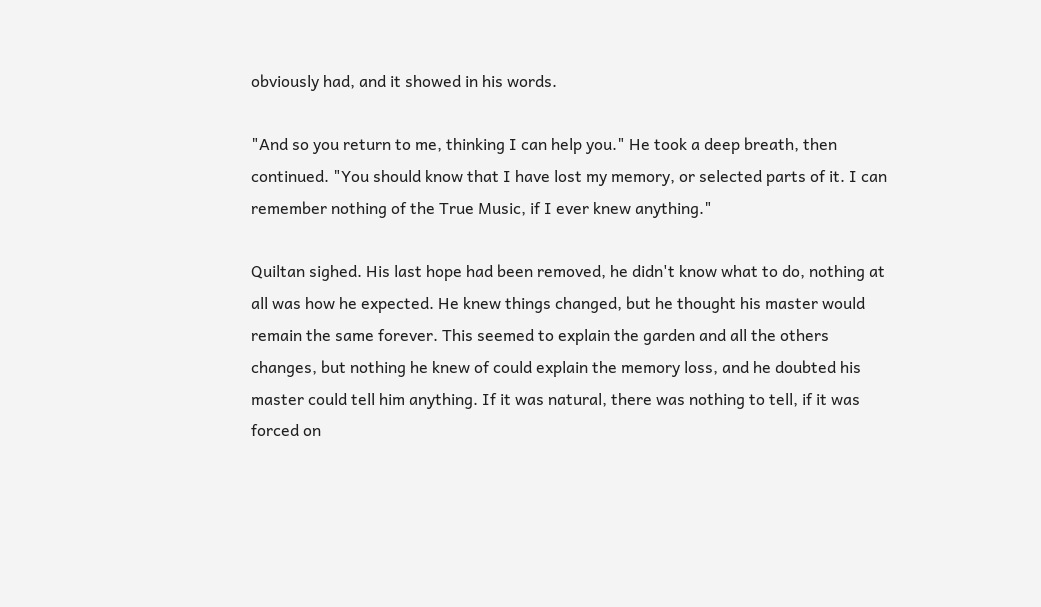obviously had, and it showed in his words.

"And so you return to me, thinking I can help you." He took a deep breath, then continued. "You should know that I have lost my memory, or selected parts of it. I can remember nothing of the True Music, if I ever knew anything."

Quiltan sighed. His last hope had been removed, he didn't know what to do, nothing at all was how he expected. He knew things changed, but he thought his master would remain the same forever. This seemed to explain the garden and all the others changes, but nothing he knew of could explain the memory loss, and he doubted his master could tell him anything. If it was natural, there was nothing to tell, if it was forced on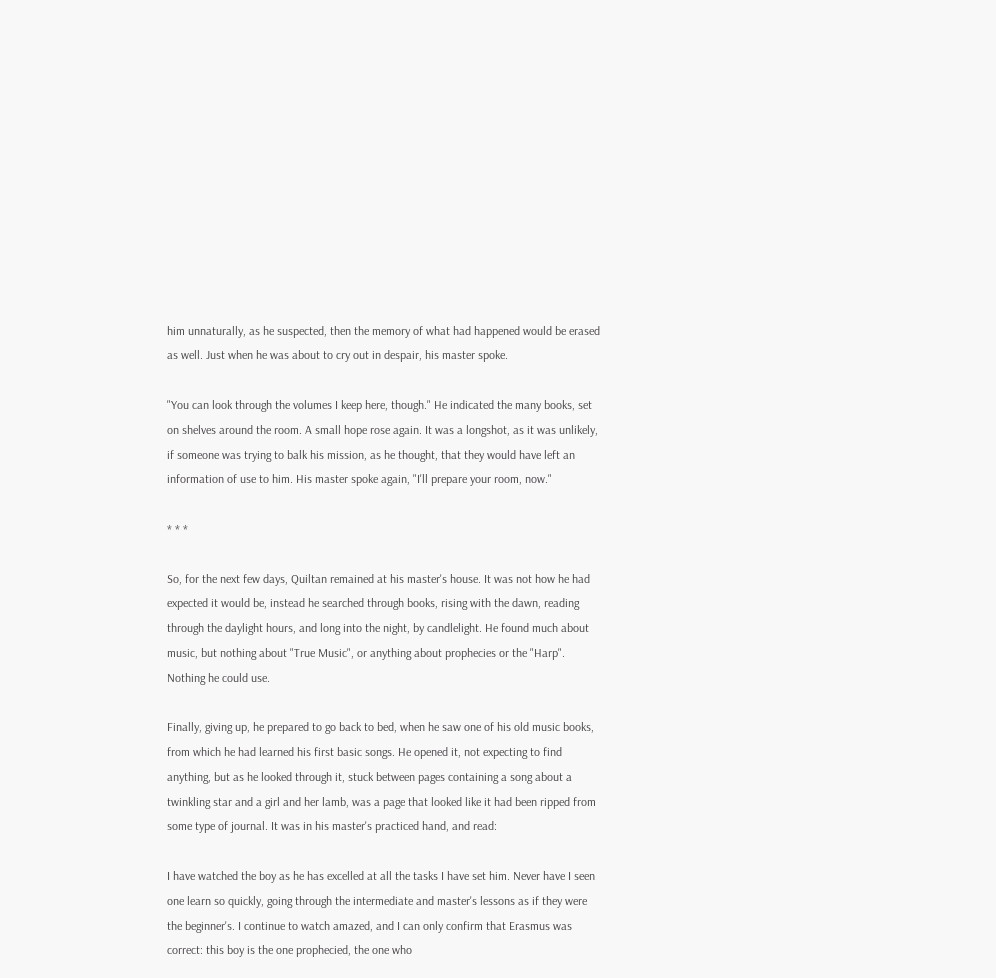him unnaturally, as he suspected, then the memory of what had happened would be erased as well. Just when he was about to cry out in despair, his master spoke.

"You can look through the volumes I keep here, though." He indicated the many books, set on shelves around the room. A small hope rose again. It was a longshot, as it was unlikely, if someone was trying to balk his mission, as he thought, that they would have left an information of use to him. His master spoke again, "I'll prepare your room, now."

* * *

So, for the next few days, Quiltan remained at his master's house. It was not how he had expected it would be, instead he searched through books, rising with the dawn, reading through the daylight hours, and long into the night, by candlelight. He found much about music, but nothing about "True Music", or anything about prophecies or the "Harp". Nothing he could use.

Finally, giving up, he prepared to go back to bed, when he saw one of his old music books, from which he had learned his first basic songs. He opened it, not expecting to find anything, but as he looked through it, stuck between pages containing a song about a twinkling star and a girl and her lamb, was a page that looked like it had been ripped from some type of journal. It was in his master's practiced hand, and read:

I have watched the boy as he has excelled at all the tasks I have set him. Never have I seen one learn so quickly, going through the intermediate and master's lessons as if they were the beginner's. I continue to watch amazed, and I can only confirm that Erasmus was correct: this boy is the one prophecied, the one who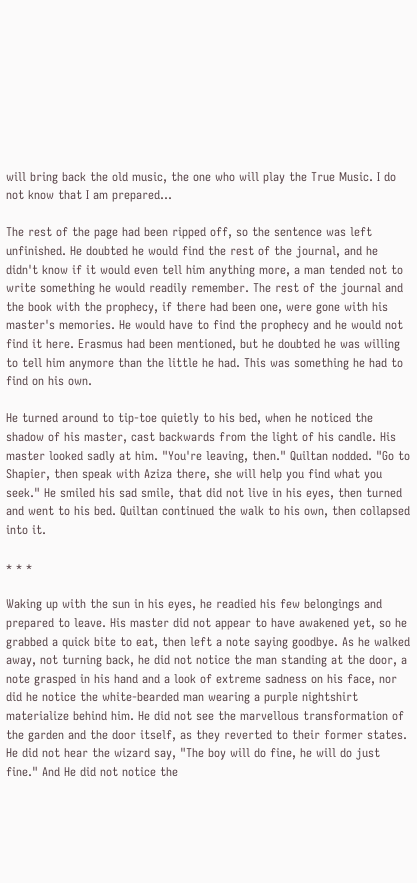will bring back the old music, the one who will play the True Music. I do not know that I am prepared...

The rest of the page had been ripped off, so the sentence was left unfinished. He doubted he would find the rest of the journal, and he didn't know if it would even tell him anything more, a man tended not to write something he would readily remember. The rest of the journal and the book with the prophecy, if there had been one, were gone with his master's memories. He would have to find the prophecy and he would not find it here. Erasmus had been mentioned, but he doubted he was willing to tell him anymore than the little he had. This was something he had to find on his own.

He turned around to tip-toe quietly to his bed, when he noticed the shadow of his master, cast backwards from the light of his candle. His master looked sadly at him. "You're leaving, then." Quiltan nodded. "Go to Shapier, then speak with Aziza there, she will help you find what you seek." He smiled his sad smile, that did not live in his eyes, then turned and went to his bed. Quiltan continued the walk to his own, then collapsed into it.

* * *

Waking up with the sun in his eyes, he readied his few belongings and prepared to leave. His master did not appear to have awakened yet, so he grabbed a quick bite to eat, then left a note saying goodbye. As he walked away, not turning back, he did not notice the man standing at the door, a note grasped in his hand and a look of extreme sadness on his face, nor did he notice the white-bearded man wearing a purple nightshirt materialize behind him. He did not see the marvellous transformation of the garden and the door itself, as they reverted to their former states. He did not hear the wizard say, "The boy will do fine, he will do just fine." And He did not notice the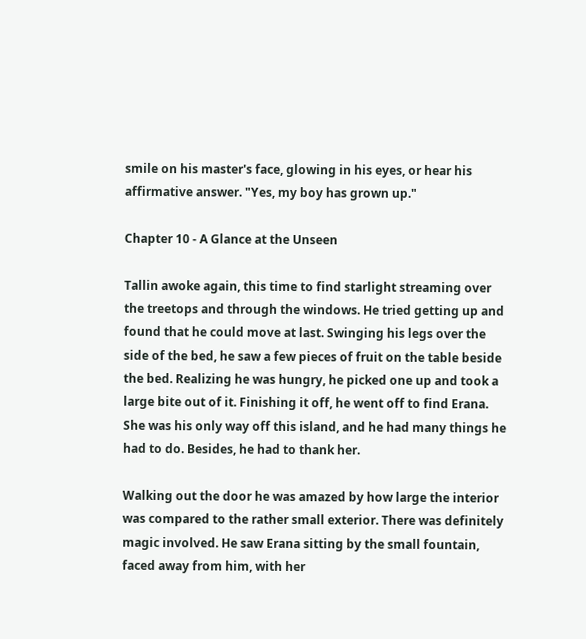smile on his master's face, glowing in his eyes, or hear his affirmative answer. "Yes, my boy has grown up."

Chapter 10 - A Glance at the Unseen

Tallin awoke again, this time to find starlight streaming over the treetops and through the windows. He tried getting up and found that he could move at last. Swinging his legs over the side of the bed, he saw a few pieces of fruit on the table beside the bed. Realizing he was hungry, he picked one up and took a large bite out of it. Finishing it off, he went off to find Erana. She was his only way off this island, and he had many things he had to do. Besides, he had to thank her.

Walking out the door he was amazed by how large the interior was compared to the rather small exterior. There was definitely magic involved. He saw Erana sitting by the small fountain, faced away from him, with her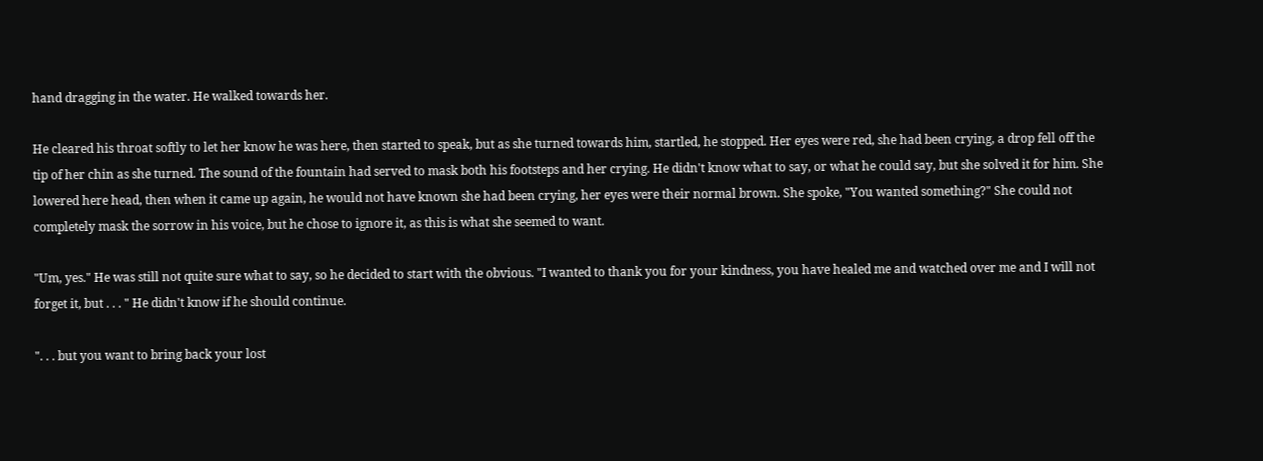hand dragging in the water. He walked towards her.

He cleared his throat softly to let her know he was here, then started to speak, but as she turned towards him, startled, he stopped. Her eyes were red, she had been crying, a drop fell off the tip of her chin as she turned. The sound of the fountain had served to mask both his footsteps and her crying. He didn't know what to say, or what he could say, but she solved it for him. She lowered here head, then when it came up again, he would not have known she had been crying, her eyes were their normal brown. She spoke, "You wanted something?" She could not completely mask the sorrow in his voice, but he chose to ignore it, as this is what she seemed to want.

"Um, yes." He was still not quite sure what to say, so he decided to start with the obvious. "I wanted to thank you for your kindness, you have healed me and watched over me and I will not forget it, but . . . " He didn't know if he should continue.

". . . but you want to bring back your lost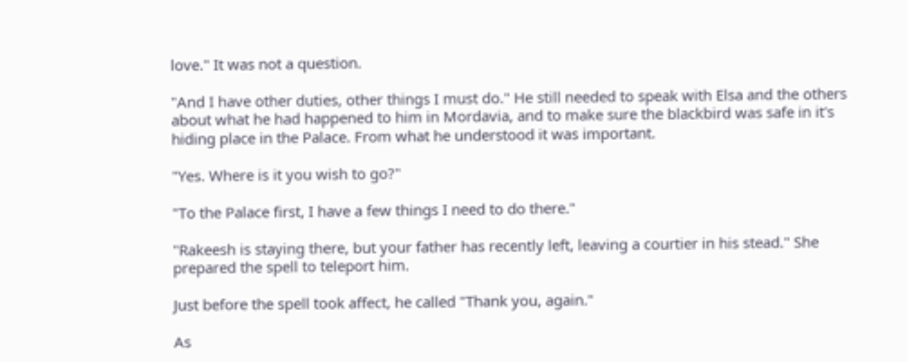love." It was not a question.

"And I have other duties, other things I must do." He still needed to speak with Elsa and the others about what he had happened to him in Mordavia, and to make sure the blackbird was safe in it's hiding place in the Palace. From what he understood it was important.

"Yes. Where is it you wish to go?"

"To the Palace first, I have a few things I need to do there."

"Rakeesh is staying there, but your father has recently left, leaving a courtier in his stead." She prepared the spell to teleport him.

Just before the spell took affect, he called "Thank you, again."

As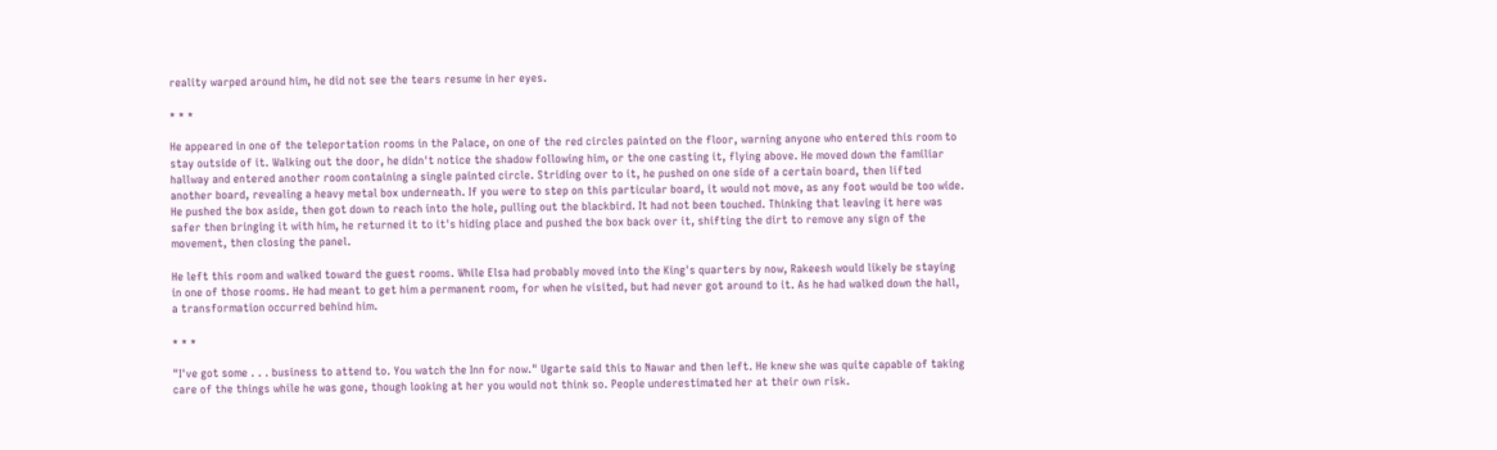reality warped around him, he did not see the tears resume in her eyes.

* * *

He appeared in one of the teleportation rooms in the Palace, on one of the red circles painted on the floor, warning anyone who entered this room to stay outside of it. Walking out the door, he didn't notice the shadow following him, or the one casting it, flying above. He moved down the familiar hallway and entered another room containing a single painted circle. Striding over to it, he pushed on one side of a certain board, then lifted another board, revealing a heavy metal box underneath. If you were to step on this particular board, it would not move, as any foot would be too wide. He pushed the box aside, then got down to reach into the hole, pulling out the blackbird. It had not been touched. Thinking that leaving it here was safer then bringing it with him, he returned it to it's hiding place and pushed the box back over it, shifting the dirt to remove any sign of the movement, then closing the panel.

He left this room and walked toward the guest rooms. While Elsa had probably moved into the King's quarters by now, Rakeesh would likely be staying in one of those rooms. He had meant to get him a permanent room, for when he visited, but had never got around to it. As he had walked down the hall, a transformation occurred behind him.

* * *

"I've got some . . . business to attend to. You watch the Inn for now." Ugarte said this to Nawar and then left. He knew she was quite capable of taking care of the things while he was gone, though looking at her you would not think so. People underestimated her at their own risk.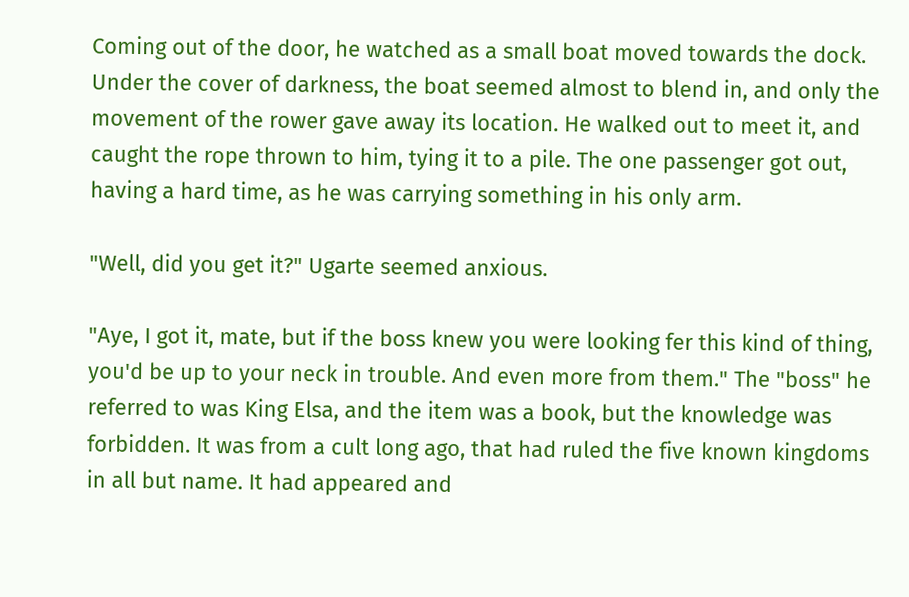Coming out of the door, he watched as a small boat moved towards the dock. Under the cover of darkness, the boat seemed almost to blend in, and only the movement of the rower gave away its location. He walked out to meet it, and caught the rope thrown to him, tying it to a pile. The one passenger got out, having a hard time, as he was carrying something in his only arm.

"Well, did you get it?" Ugarte seemed anxious.

"Aye, I got it, mate, but if the boss knew you were looking fer this kind of thing, you'd be up to your neck in trouble. And even more from them." The "boss" he referred to was King Elsa, and the item was a book, but the knowledge was forbidden. It was from a cult long ago, that had ruled the five known kingdoms in all but name. It had appeared and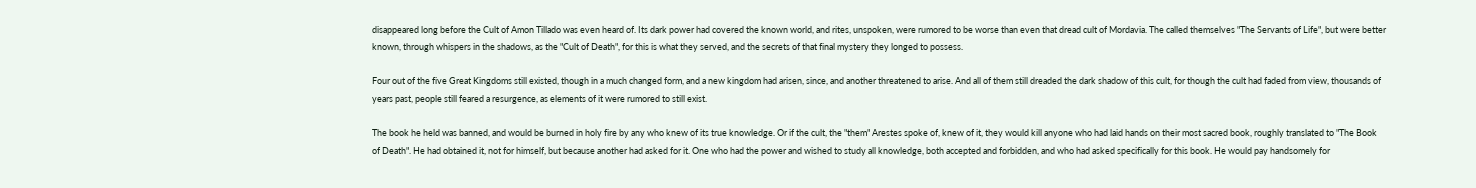disappeared long before the Cult of Amon Tillado was even heard of. Its dark power had covered the known world, and rites, unspoken, were rumored to be worse than even that dread cult of Mordavia. The called themselves "The Servants of Life", but were better known, through whispers in the shadows, as the "Cult of Death", for this is what they served, and the secrets of that final mystery they longed to possess.

Four out of the five Great Kingdoms still existed, though in a much changed form, and a new kingdom had arisen, since, and another threatened to arise. And all of them still dreaded the dark shadow of this cult, for though the cult had faded from view, thousands of years past, people still feared a resurgence, as elements of it were rumored to still exist.

The book he held was banned, and would be burned in holy fire by any who knew of its true knowledge. Or if the cult, the "them" Arestes spoke of, knew of it, they would kill anyone who had laid hands on their most sacred book, roughly translated to "The Book of Death". He had obtained it, not for himself, but because another had asked for it. One who had the power and wished to study all knowledge, both accepted and forbidden, and who had asked specifically for this book. He would pay handsomely for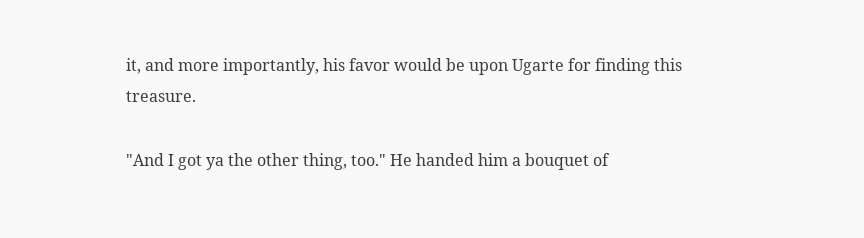it, and more importantly, his favor would be upon Ugarte for finding this treasure.

"And I got ya the other thing, too." He handed him a bouquet of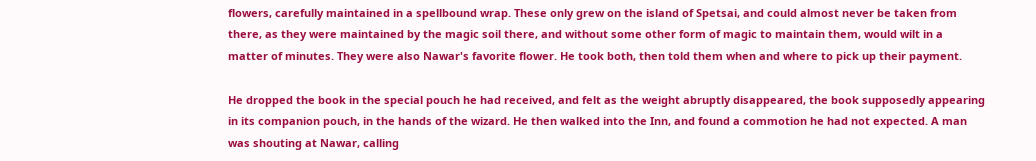flowers, carefully maintained in a spellbound wrap. These only grew on the island of Spetsai, and could almost never be taken from there, as they were maintained by the magic soil there, and without some other form of magic to maintain them, would wilt in a matter of minutes. They were also Nawar's favorite flower. He took both, then told them when and where to pick up their payment.

He dropped the book in the special pouch he had received, and felt as the weight abruptly disappeared, the book supposedly appearing in its companion pouch, in the hands of the wizard. He then walked into the Inn, and found a commotion he had not expected. A man was shouting at Nawar, calling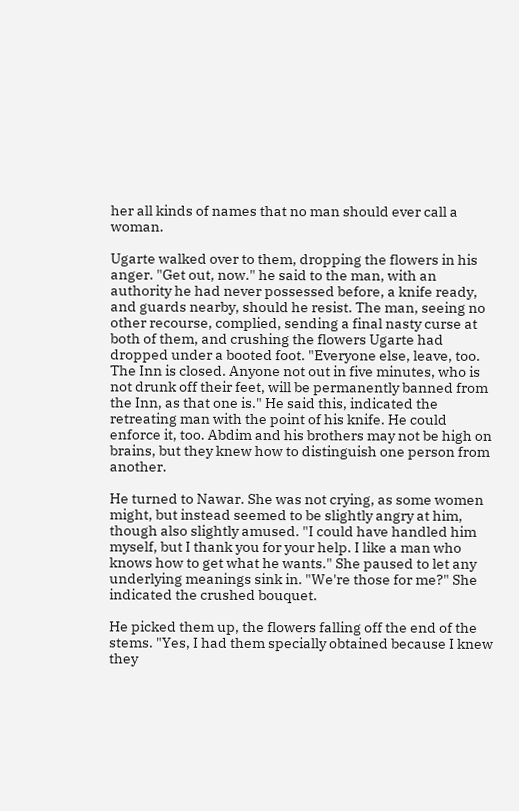her all kinds of names that no man should ever call a woman.

Ugarte walked over to them, dropping the flowers in his anger. "Get out, now." he said to the man, with an authority he had never possessed before, a knife ready, and guards nearby, should he resist. The man, seeing no other recourse, complied, sending a final nasty curse at both of them, and crushing the flowers Ugarte had dropped under a booted foot. "Everyone else, leave, too. The Inn is closed. Anyone not out in five minutes, who is not drunk off their feet, will be permanently banned from the Inn, as that one is." He said this, indicated the retreating man with the point of his knife. He could enforce it, too. Abdim and his brothers may not be high on brains, but they knew how to distinguish one person from another.

He turned to Nawar. She was not crying, as some women might, but instead seemed to be slightly angry at him, though also slightly amused. "I could have handled him myself, but I thank you for your help. I like a man who knows how to get what he wants." She paused to let any underlying meanings sink in. "We're those for me?" She indicated the crushed bouquet.

He picked them up, the flowers falling off the end of the stems. "Yes, I had them specially obtained because I knew they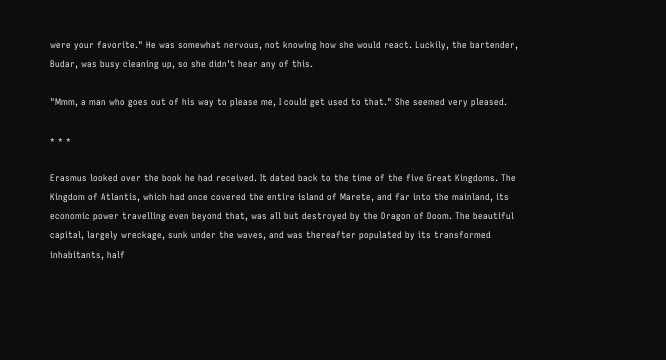were your favorite." He was somewhat nervous, not knowing how she would react. Luckily, the bartender, Budar, was busy cleaning up, so she didn't hear any of this.

"Mmm, a man who goes out of his way to please me, I could get used to that." She seemed very pleased.

* * *

Erasmus looked over the book he had received. It dated back to the time of the five Great Kingdoms. The Kingdom of Atlantis, which had once covered the entire island of Marete, and far into the mainland, its economic power travelling even beyond that, was all but destroyed by the Dragon of Doom. The beautiful capital, largely wreckage, sunk under the waves, and was thereafter populated by its transformed inhabitants, half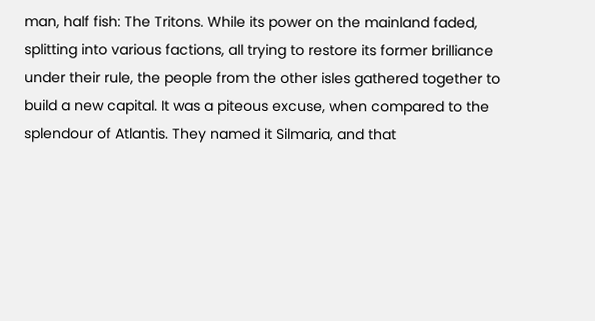man, half fish: The Tritons. While its power on the mainland faded, splitting into various factions, all trying to restore its former brilliance under their rule, the people from the other isles gathered together to build a new capital. It was a piteous excuse, when compared to the splendour of Atlantis. They named it Silmaria, and that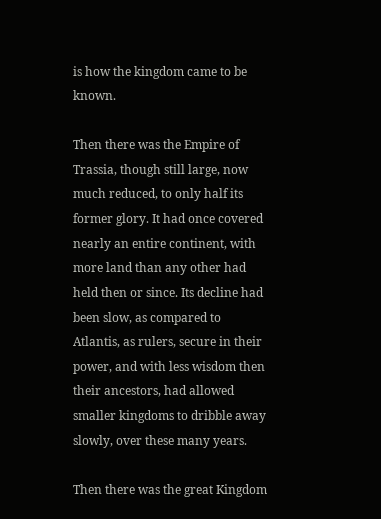is how the kingdom came to be known.

Then there was the Empire of Trassia, though still large, now much reduced, to only half its former glory. It had once covered nearly an entire continent, with more land than any other had held then or since. Its decline had been slow, as compared to Atlantis, as rulers, secure in their power, and with less wisdom then their ancestors, had allowed smaller kingdoms to dribble away slowly, over these many years.

Then there was the great Kingdom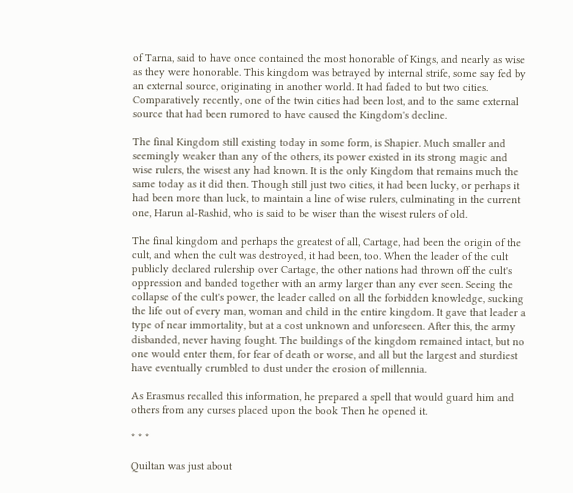of Tarna, said to have once contained the most honorable of Kings, and nearly as wise as they were honorable. This kingdom was betrayed by internal strife, some say fed by an external source, originating in another world. It had faded to but two cities. Comparatively recently, one of the twin cities had been lost, and to the same external source that had been rumored to have caused the Kingdom's decline.

The final Kingdom still existing today in some form, is Shapier. Much smaller and seemingly weaker than any of the others, its power existed in its strong magic and wise rulers, the wisest any had known. It is the only Kingdom that remains much the same today as it did then. Though still just two cities, it had been lucky, or perhaps it had been more than luck, to maintain a line of wise rulers, culminating in the current one, Harun al-Rashid, who is said to be wiser than the wisest rulers of old.

The final kingdom and perhaps the greatest of all, Cartage, had been the origin of the cult, and when the cult was destroyed, it had been, too. When the leader of the cult publicly declared rulership over Cartage, the other nations had thrown off the cult's oppression and banded together with an army larger than any ever seen. Seeing the collapse of the cult's power, the leader called on all the forbidden knowledge, sucking the life out of every man, woman and child in the entire kingdom. It gave that leader a type of near immortality, but at a cost unknown and unforeseen. After this, the army disbanded, never having fought. The buildings of the kingdom remained intact, but no one would enter them, for fear of death or worse, and all but the largest and sturdiest have eventually crumbled to dust under the erosion of millennia.

As Erasmus recalled this information, he prepared a spell that would guard him and others from any curses placed upon the book Then he opened it.

* * *

Quiltan was just about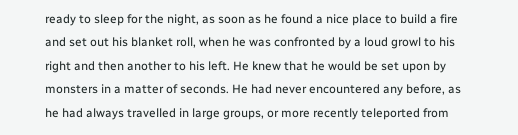ready to sleep for the night, as soon as he found a nice place to build a fire and set out his blanket roll, when he was confronted by a loud growl to his right and then another to his left. He knew that he would be set upon by monsters in a matter of seconds. He had never encountered any before, as he had always travelled in large groups, or more recently teleported from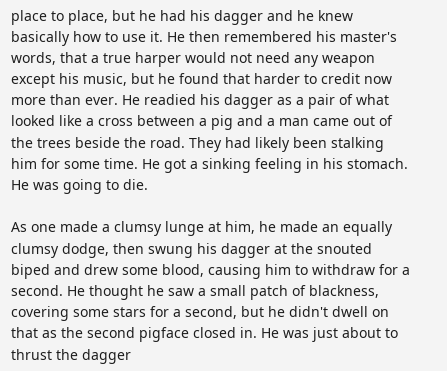place to place, but he had his dagger and he knew basically how to use it. He then remembered his master's words, that a true harper would not need any weapon except his music, but he found that harder to credit now more than ever. He readied his dagger as a pair of what looked like a cross between a pig and a man came out of the trees beside the road. They had likely been stalking him for some time. He got a sinking feeling in his stomach. He was going to die.

As one made a clumsy lunge at him, he made an equally clumsy dodge, then swung his dagger at the snouted biped and drew some blood, causing him to withdraw for a second. He thought he saw a small patch of blackness, covering some stars for a second, but he didn't dwell on that as the second pigface closed in. He was just about to thrust the dagger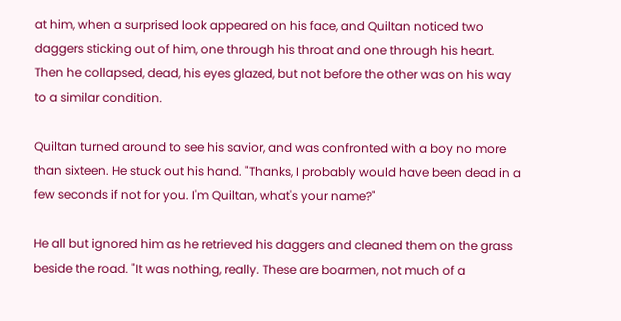at him, when a surprised look appeared on his face, and Quiltan noticed two daggers sticking out of him, one through his throat and one through his heart. Then he collapsed, dead, his eyes glazed, but not before the other was on his way to a similar condition.

Quiltan turned around to see his savior, and was confronted with a boy no more than sixteen. He stuck out his hand. "Thanks, I probably would have been dead in a few seconds if not for you. I'm Quiltan, what's your name?"

He all but ignored him as he retrieved his daggers and cleaned them on the grass beside the road. "It was nothing, really. These are boarmen, not much of a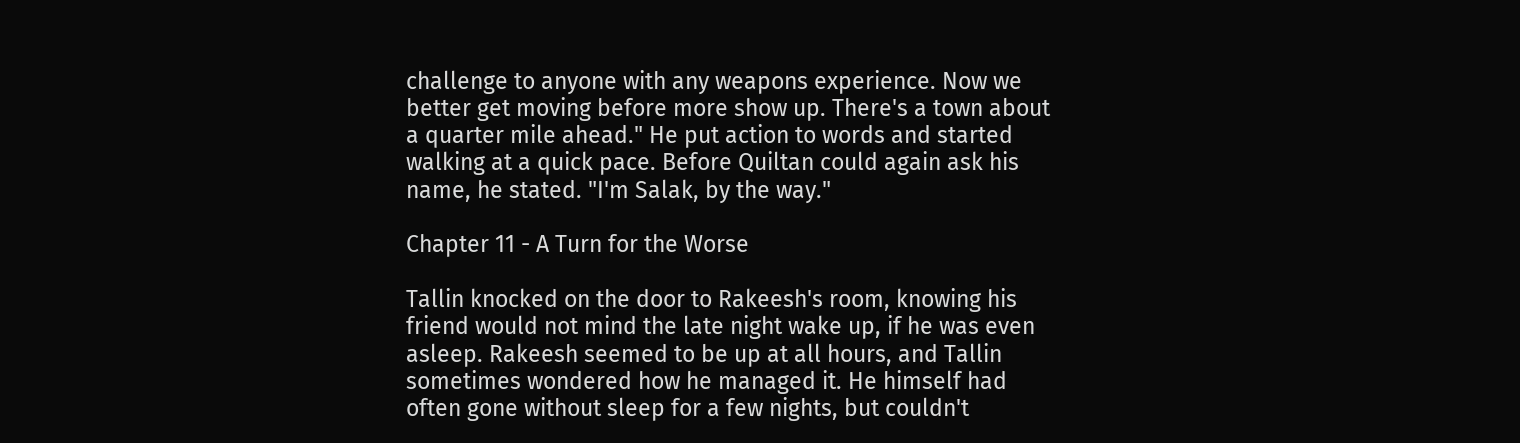challenge to anyone with any weapons experience. Now we better get moving before more show up. There's a town about a quarter mile ahead." He put action to words and started walking at a quick pace. Before Quiltan could again ask his name, he stated. "I'm Salak, by the way."

Chapter 11 - A Turn for the Worse

Tallin knocked on the door to Rakeesh's room, knowing his friend would not mind the late night wake up, if he was even asleep. Rakeesh seemed to be up at all hours, and Tallin sometimes wondered how he managed it. He himself had often gone without sleep for a few nights, but couldn't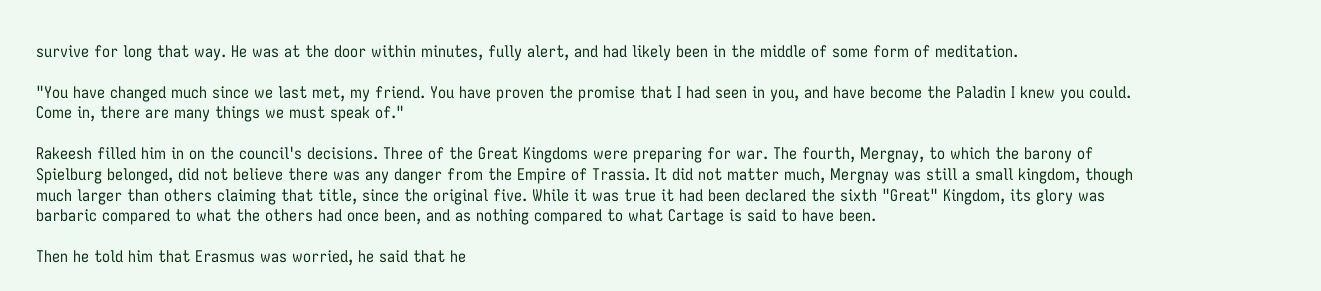survive for long that way. He was at the door within minutes, fully alert, and had likely been in the middle of some form of meditation.

"You have changed much since we last met, my friend. You have proven the promise that I had seen in you, and have become the Paladin I knew you could. Come in, there are many things we must speak of."

Rakeesh filled him in on the council's decisions. Three of the Great Kingdoms were preparing for war. The fourth, Mergnay, to which the barony of Spielburg belonged, did not believe there was any danger from the Empire of Trassia. It did not matter much, Mergnay was still a small kingdom, though much larger than others claiming that title, since the original five. While it was true it had been declared the sixth "Great" Kingdom, its glory was barbaric compared to what the others had once been, and as nothing compared to what Cartage is said to have been.

Then he told him that Erasmus was worried, he said that he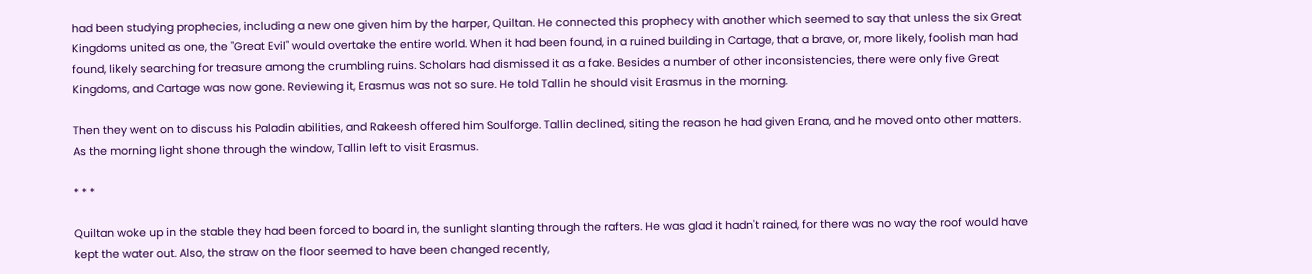had been studying prophecies, including a new one given him by the harper, Quiltan. He connected this prophecy with another which seemed to say that unless the six Great Kingdoms united as one, the "Great Evil" would overtake the entire world. When it had been found, in a ruined building in Cartage, that a brave, or, more likely, foolish man had found, likely searching for treasure among the crumbling ruins. Scholars had dismissed it as a fake. Besides a number of other inconsistencies, there were only five Great Kingdoms, and Cartage was now gone. Reviewing it, Erasmus was not so sure. He told Tallin he should visit Erasmus in the morning.

Then they went on to discuss his Paladin abilities, and Rakeesh offered him Soulforge. Tallin declined, siting the reason he had given Erana, and he moved onto other matters. As the morning light shone through the window, Tallin left to visit Erasmus.

* * *

Quiltan woke up in the stable they had been forced to board in, the sunlight slanting through the rafters. He was glad it hadn't rained, for there was no way the roof would have kept the water out. Also, the straw on the floor seemed to have been changed recently,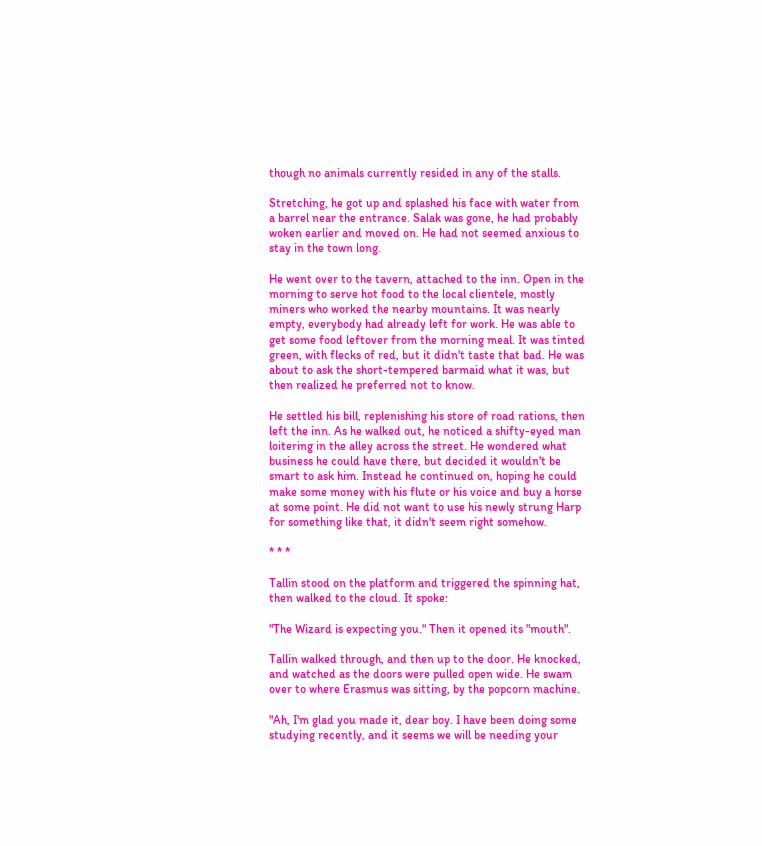though no animals currently resided in any of the stalls.

Stretching, he got up and splashed his face with water from a barrel near the entrance. Salak was gone, he had probably woken earlier and moved on. He had not seemed anxious to stay in the town long.

He went over to the tavern, attached to the inn. Open in the morning to serve hot food to the local clientele, mostly miners who worked the nearby mountains. It was nearly empty, everybody had already left for work. He was able to get some food leftover from the morning meal. It was tinted green, with flecks of red, but it didn't taste that bad. He was about to ask the short-tempered barmaid what it was, but then realized he preferred not to know.

He settled his bill, replenishing his store of road rations, then left the inn. As he walked out, he noticed a shifty-eyed man loitering in the alley across the street. He wondered what business he could have there, but decided it wouldn't be smart to ask him. Instead he continued on, hoping he could make some money with his flute or his voice and buy a horse at some point. He did not want to use his newly strung Harp for something like that, it didn't seem right somehow.

* * *

Tallin stood on the platform and triggered the spinning hat, then walked to the cloud. It spoke:

"The Wizard is expecting you." Then it opened its "mouth".

Tallin walked through, and then up to the door. He knocked, and watched as the doors were pulled open wide. He swam over to where Erasmus was sitting, by the popcorn machine.

"Ah, I'm glad you made it, dear boy. I have been doing some studying recently, and it seems we will be needing your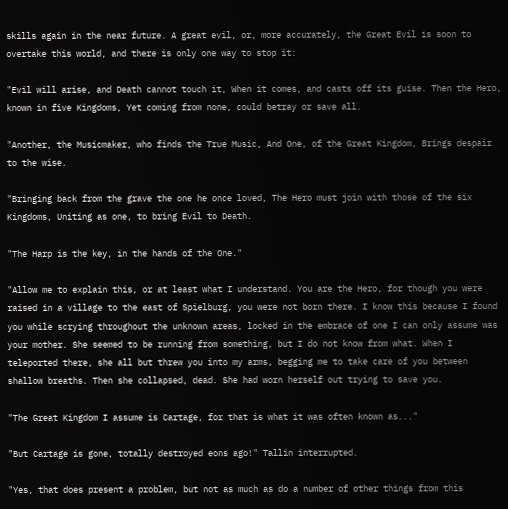skills again in the near future. A great evil, or, more accurately, the Great Evil is soon to overtake this world, and there is only one way to stop it:

"Evil will arise, and Death cannot touch it, When it comes, and casts off its guise. Then the Hero, known in five Kingdoms, Yet coming from none, could betray or save all.

"Another, the Musicmaker, who finds the True Music, And One, of the Great Kingdom, Brings despair to the wise.

"Bringing back from the grave the one he once loved, The Hero must join with those of the six Kingdoms, Uniting as one, to bring Evil to Death.

"The Harp is the key, in the hands of the One."

"Allow me to explain this, or at least what I understand. You are the Hero, for though you were raised in a village to the east of Spielburg, you were not born there. I know this because I found you while scrying throughout the unknown areas, locked in the embrace of one I can only assume was your mother. She seemed to be running from something, but I do not know from what. When I teleported there, she all but threw you into my arms, begging me to take care of you between shallow breaths. Then she collapsed, dead. She had worn herself out trying to save you.

"The Great Kingdom I assume is Cartage, for that is what it was often known as..."

"But Cartage is gone, totally destroyed eons ago!" Tallin interrupted.

"Yes, that does present a problem, but not as much as do a number of other things from this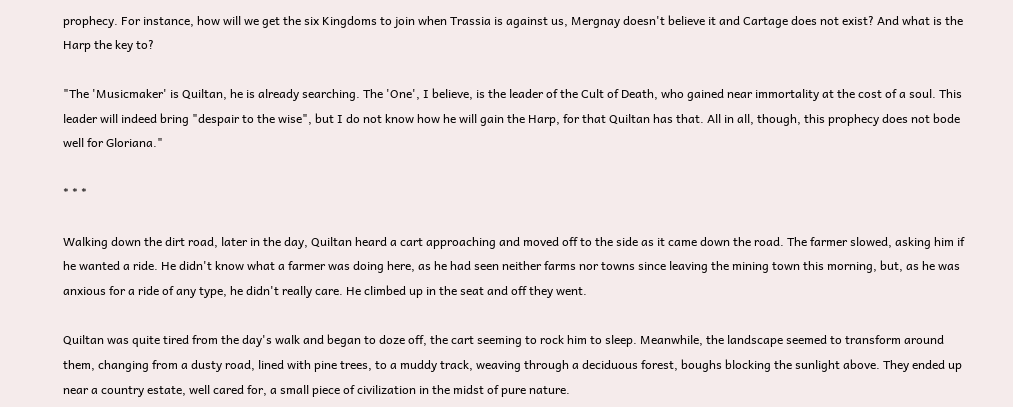prophecy. For instance, how will we get the six Kingdoms to join when Trassia is against us, Mergnay doesn't believe it and Cartage does not exist? And what is the Harp the key to?

"The 'Musicmaker' is Quiltan, he is already searching. The 'One', I believe, is the leader of the Cult of Death, who gained near immortality at the cost of a soul. This leader will indeed bring "despair to the wise", but I do not know how he will gain the Harp, for that Quiltan has that. All in all, though, this prophecy does not bode well for Gloriana."

* * *

Walking down the dirt road, later in the day, Quiltan heard a cart approaching and moved off to the side as it came down the road. The farmer slowed, asking him if he wanted a ride. He didn't know what a farmer was doing here, as he had seen neither farms nor towns since leaving the mining town this morning, but, as he was anxious for a ride of any type, he didn't really care. He climbed up in the seat and off they went.

Quiltan was quite tired from the day's walk and began to doze off, the cart seeming to rock him to sleep. Meanwhile, the landscape seemed to transform around them, changing from a dusty road, lined with pine trees, to a muddy track, weaving through a deciduous forest, boughs blocking the sunlight above. They ended up near a country estate, well cared for, a small piece of civilization in the midst of pure nature.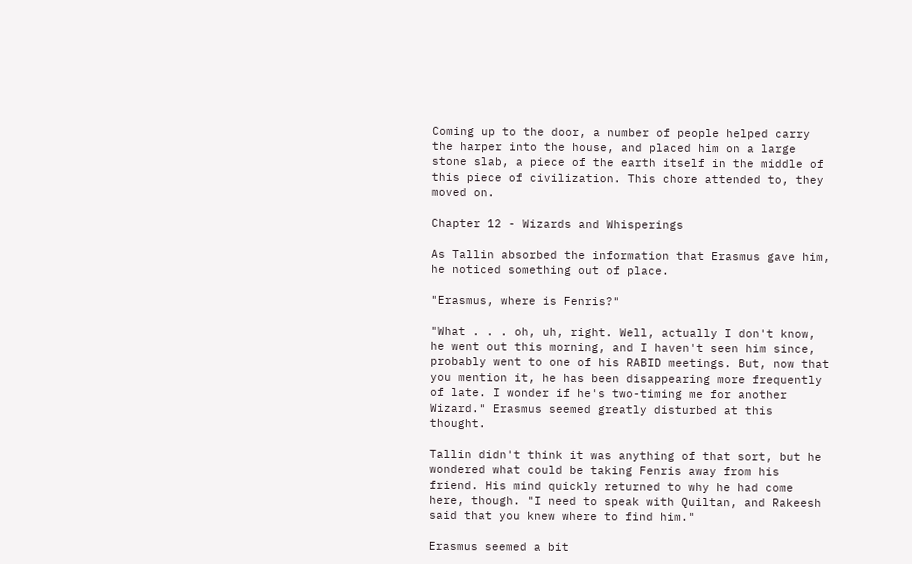Coming up to the door, a number of people helped carry the harper into the house, and placed him on a large stone slab, a piece of the earth itself in the middle of this piece of civilization. This chore attended to, they moved on.

Chapter 12 - Wizards and Whisperings

As Tallin absorbed the information that Erasmus gave him, he noticed something out of place.

"Erasmus, where is Fenris?"

"What . . . oh, uh, right. Well, actually I don't know, he went out this morning, and I haven't seen him since, probably went to one of his RABID meetings. But, now that you mention it, he has been disappearing more frequently of late. I wonder if he's two-timing me for another Wizard." Erasmus seemed greatly disturbed at this thought.

Tallin didn't think it was anything of that sort, but he wondered what could be taking Fenris away from his friend. His mind quickly returned to why he had come here, though. "I need to speak with Quiltan, and Rakeesh said that you knew where to find him."

Erasmus seemed a bit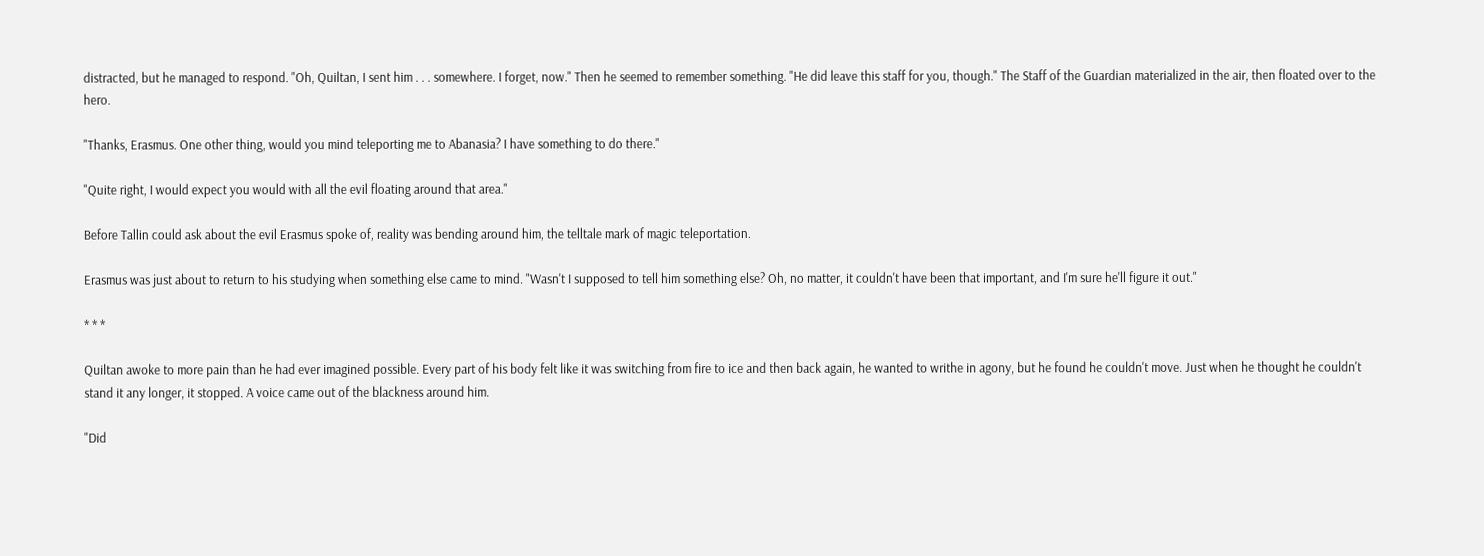distracted, but he managed to respond. "Oh, Quiltan, I sent him . . . somewhere. I forget, now." Then he seemed to remember something. "He did leave this staff for you, though." The Staff of the Guardian materialized in the air, then floated over to the hero.

"Thanks, Erasmus. One other thing, would you mind teleporting me to Abanasia? I have something to do there."

"Quite right, I would expect you would with all the evil floating around that area."

Before Tallin could ask about the evil Erasmus spoke of, reality was bending around him, the telltale mark of magic teleportation.

Erasmus was just about to return to his studying when something else came to mind. "Wasn't I supposed to tell him something else? Oh, no matter, it couldn't have been that important, and I'm sure he'll figure it out."

* * *

Quiltan awoke to more pain than he had ever imagined possible. Every part of his body felt like it was switching from fire to ice and then back again, he wanted to writhe in agony, but he found he couldn't move. Just when he thought he couldn't stand it any longer, it stopped. A voice came out of the blackness around him.

"Did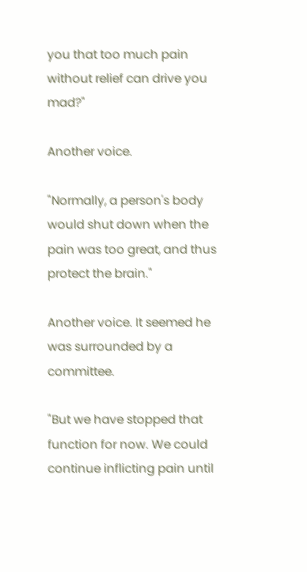you that too much pain without relief can drive you mad?"

Another voice.

"Normally, a person's body would shut down when the pain was too great, and thus protect the brain."

Another voice. It seemed he was surrounded by a committee.

"But we have stopped that function for now. We could continue inflicting pain until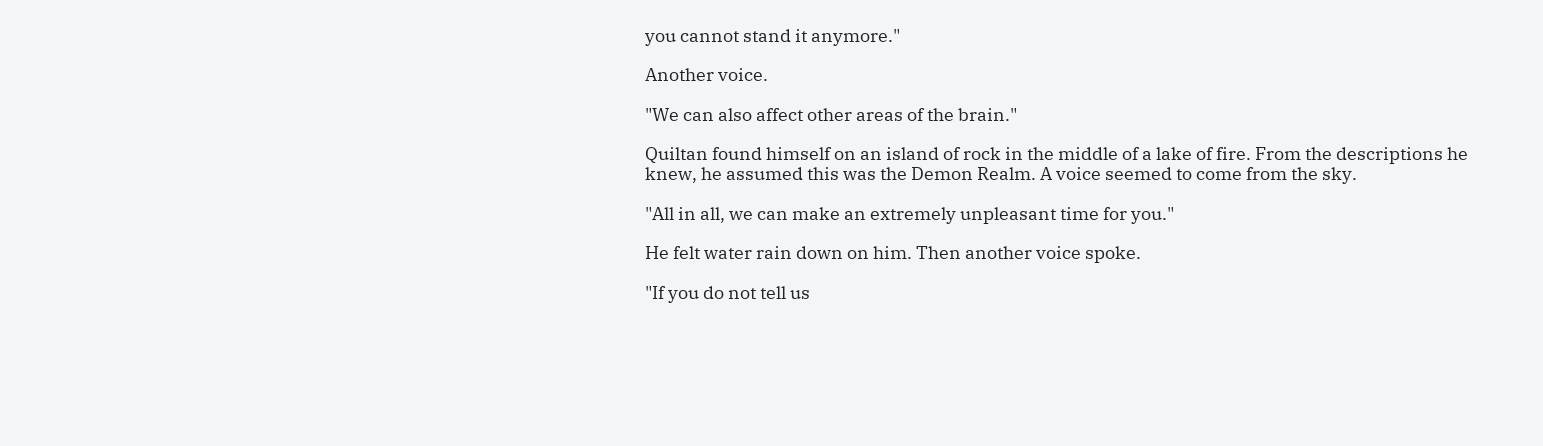you cannot stand it anymore."

Another voice.

"We can also affect other areas of the brain."

Quiltan found himself on an island of rock in the middle of a lake of fire. From the descriptions he knew, he assumed this was the Demon Realm. A voice seemed to come from the sky.

"All in all, we can make an extremely unpleasant time for you."

He felt water rain down on him. Then another voice spoke.

"If you do not tell us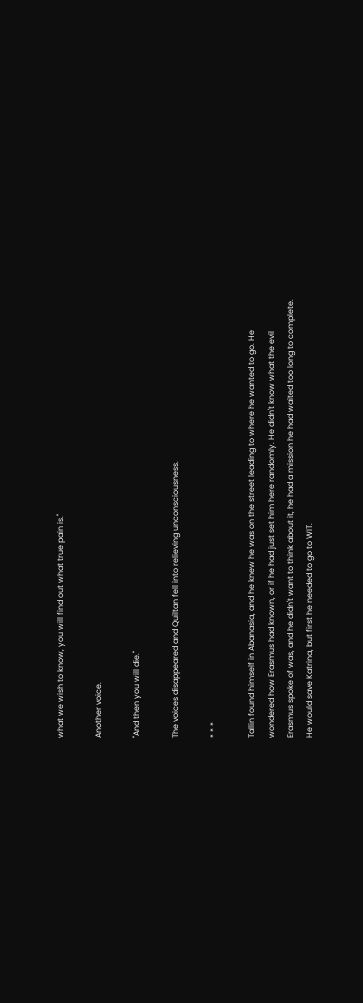what we wish to know, you will find out what true pain is."

Another voice.

"And then you will die."

The voices disappeared and Quiltan fell into relieving unconsciousness.

* * *

Tallin found himself in Abanasia, and he knew he was on the street leading to where he wanted to go. He wondered how Erasmus had known, or if he had just set him here randomly. He didn't know what the evil Erasmus spoke of was, and he didn't want to think about it, he had a mission he had waited too long to complete. He would save Katrina, but first he needed to go to WIT.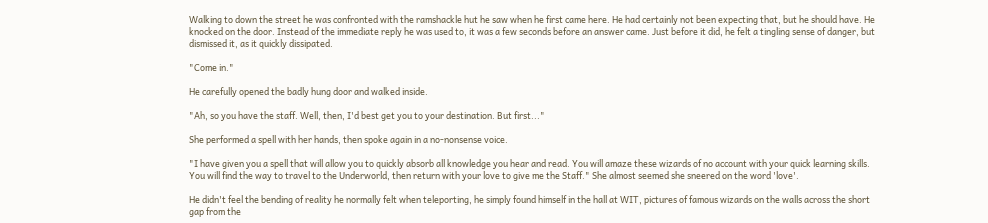Walking to down the street he was confronted with the ramshackle hut he saw when he first came here. He had certainly not been expecting that, but he should have. He knocked on the door. Instead of the immediate reply he was used to, it was a few seconds before an answer came. Just before it did, he felt a tingling sense of danger, but dismissed it, as it quickly dissipated.

"Come in."

He carefully opened the badly hung door and walked inside.

"Ah, so you have the staff. Well, then, I'd best get you to your destination. But first..."

She performed a spell with her hands, then spoke again in a no-nonsense voice.

"I have given you a spell that will allow you to quickly absorb all knowledge you hear and read. You will amaze these wizards of no account with your quick learning skills. You will find the way to travel to the Underworld, then return with your love to give me the Staff." She almost seemed she sneered on the word 'love'.

He didn't feel the bending of reality he normally felt when teleporting, he simply found himself in the hall at WIT, pictures of famous wizards on the walls across the short gap from the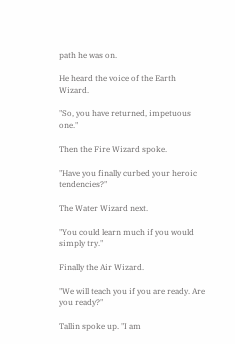path he was on.

He heard the voice of the Earth Wizard.

"So, you have returned, impetuous one."

Then the Fire Wizard spoke.

"Have you finally curbed your heroic tendencies?"

The Water Wizard next.

"You could learn much if you would simply try."

Finally the Air Wizard.

"We will teach you if you are ready. Are you ready?"

Tallin spoke up. "I am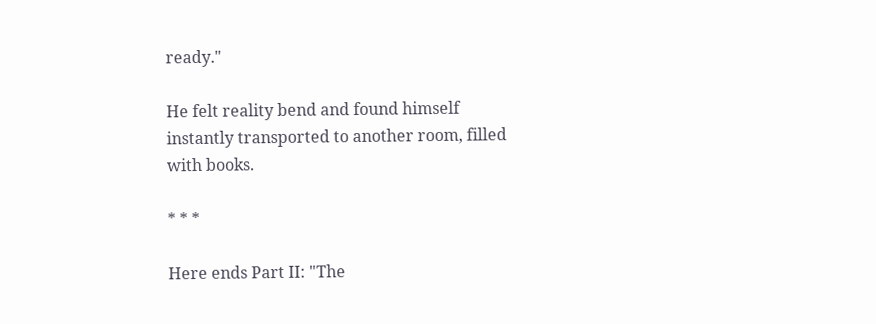ready."

He felt reality bend and found himself instantly transported to another room, filled with books.

* * *

Here ends Part II: "The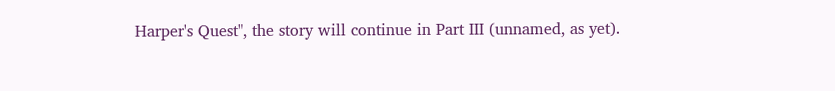Harper's Quest", the story will continue in Part III (unnamed, as yet).